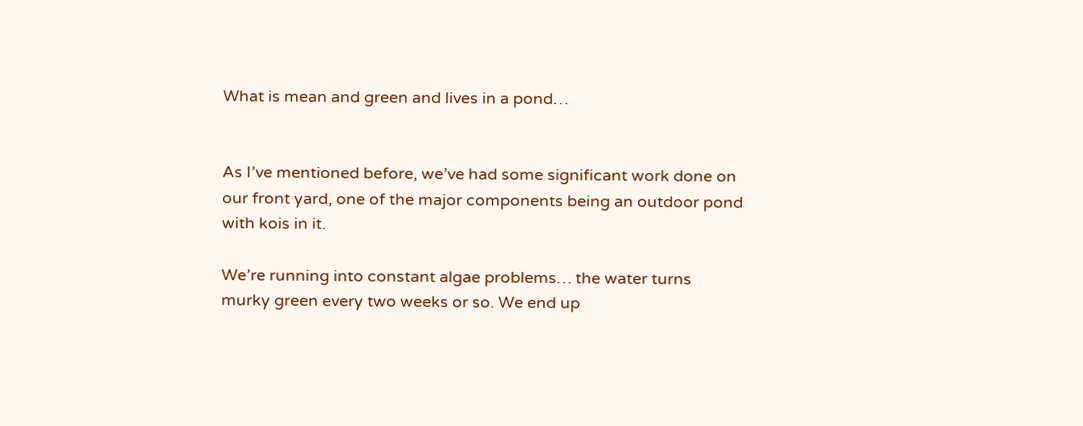What is mean and green and lives in a pond…


As I’ve mentioned before, we’ve had some significant work done on our front yard, one of the major components being an outdoor pond with kois in it.

We’re running into constant algae problems… the water turns murky green every two weeks or so. We end up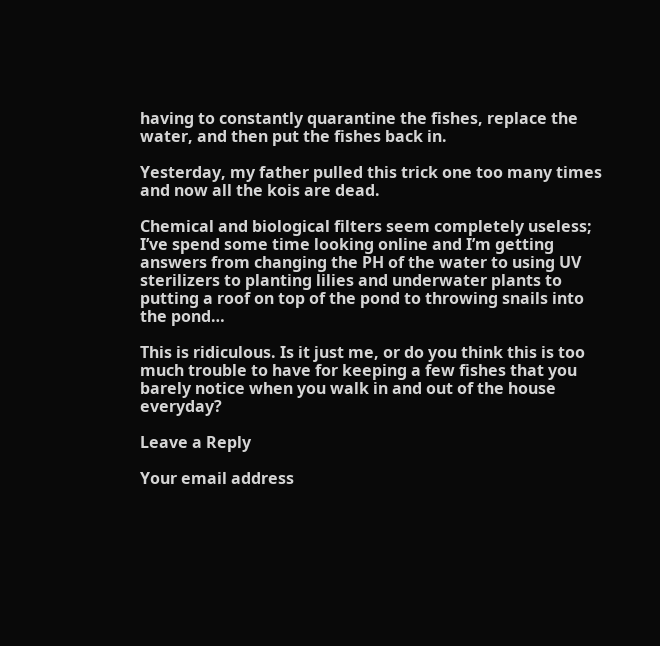having to constantly quarantine the fishes, replace the water, and then put the fishes back in.

Yesterday, my father pulled this trick one too many times and now all the kois are dead.

Chemical and biological filters seem completely useless; I’ve spend some time looking online and I’m getting answers from changing the PH of the water to using UV sterilizers to planting lilies and underwater plants to putting a roof on top of the pond to throwing snails into the pond…

This is ridiculous. Is it just me, or do you think this is too much trouble to have for keeping a few fishes that you barely notice when you walk in and out of the house everyday?

Leave a Reply

Your email address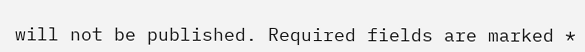will not be published. Required fields are marked *